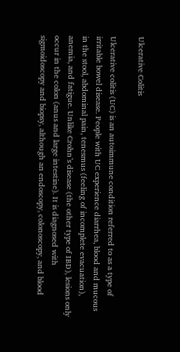Ulcerative Colitis

Ulcerative colitis (UC) is an autoimmune condition referred to as a type of irritable bowel disease. People with UC experience diarrhea, blood and mucous in the stool, abdominal pain, tenesmus (feeling of incomplete evacuation), anemia, and fatigue. Unlike Crohn’s disease (the other type of IBD), lesions only occur in the colon (anus and large intestine). It is diagnosed with sigmoidoscopy and biopsy, although an endoscopy, colonoscopy, and blood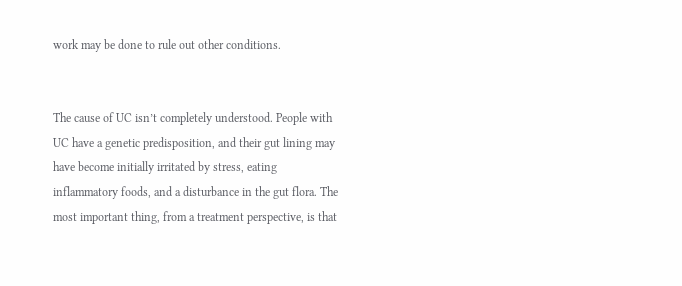work may be done to rule out other conditions.


The cause of UC isn’t completely understood. People with UC have a genetic predisposition, and their gut lining may have become initially irritated by stress, eating inflammatory foods, and a disturbance in the gut flora. The most important thing, from a treatment perspective, is that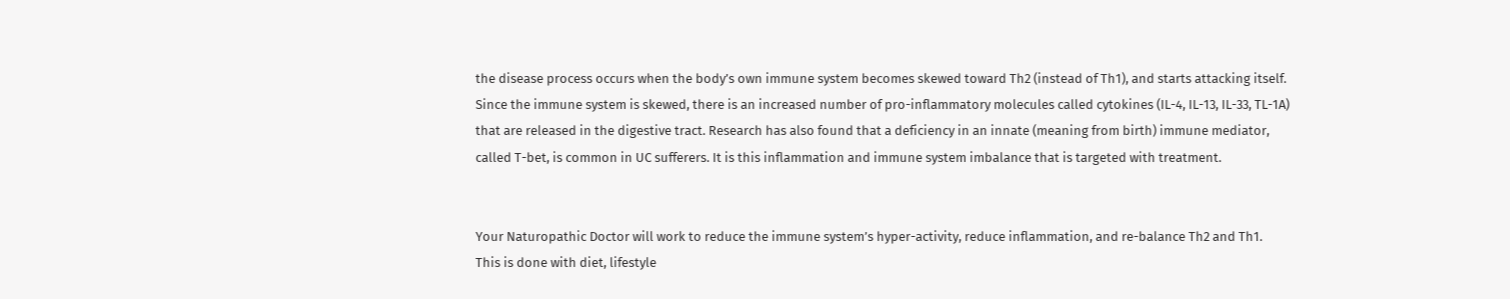the disease process occurs when the body’s own immune system becomes skewed toward Th2 (instead of Th1), and starts attacking itself. Since the immune system is skewed, there is an increased number of pro-inflammatory molecules called cytokines (IL-4, IL-13, IL-33, TL-1A) that are released in the digestive tract. Research has also found that a deficiency in an innate (meaning from birth) immune mediator, called T-bet, is common in UC sufferers. It is this inflammation and immune system imbalance that is targeted with treatment.


Your Naturopathic Doctor will work to reduce the immune system’s hyper-activity, reduce inflammation, and re-balance Th2 and Th1. This is done with diet, lifestyle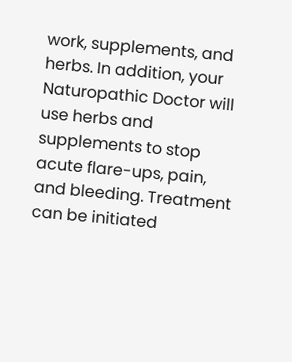work, supplements, and herbs. In addition, your Naturopathic Doctor will use herbs and supplements to stop acute flare-ups, pain, and bleeding. Treatment can be initiated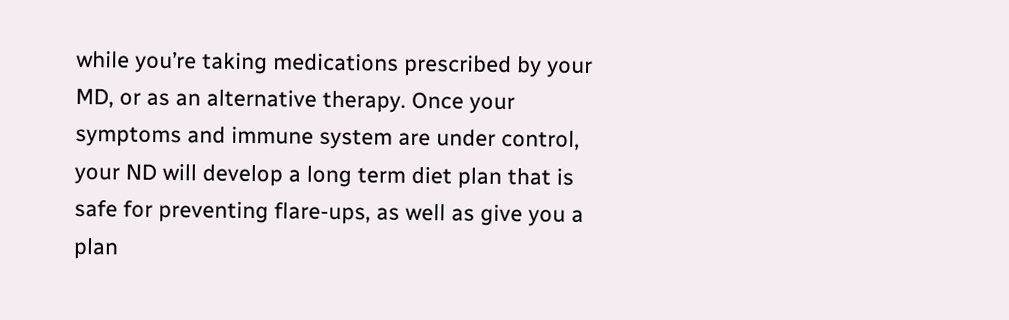while you’re taking medications prescribed by your MD, or as an alternative therapy. Once your symptoms and immune system are under control, your ND will develop a long term diet plan that is safe for preventing flare-ups, as well as give you a plan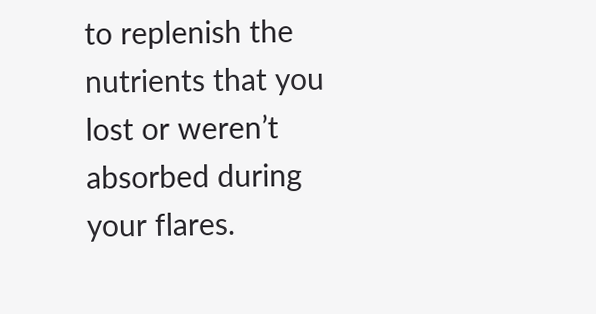to replenish the nutrients that you lost or weren’t absorbed during your flares.